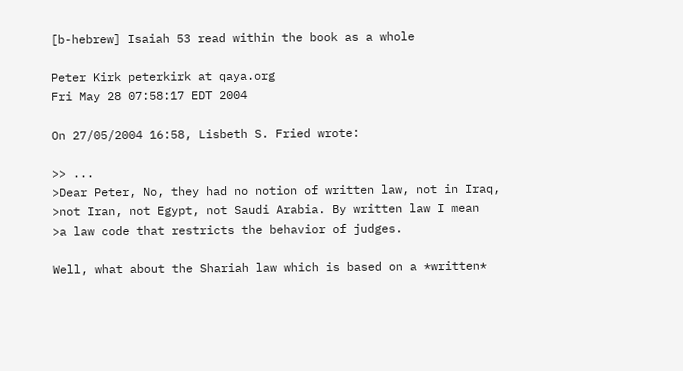[b-hebrew] Isaiah 53 read within the book as a whole

Peter Kirk peterkirk at qaya.org
Fri May 28 07:58:17 EDT 2004

On 27/05/2004 16:58, Lisbeth S. Fried wrote:

>> ...
>Dear Peter, No, they had no notion of written law, not in Iraq,
>not Iran, not Egypt, not Saudi Arabia. By written law I mean
>a law code that restricts the behavior of judges.

Well, what about the Shariah law which is based on a *written*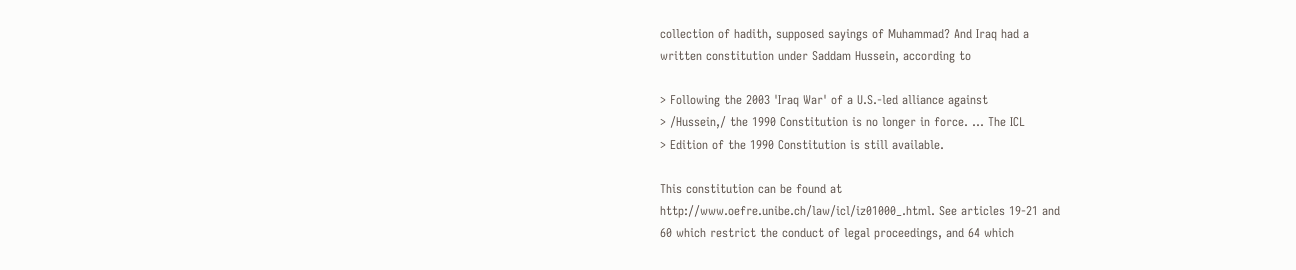collection of hadith, supposed sayings of Muhammad? And Iraq had a
written constitution under Saddam Hussein, according to

> Following the 2003 'Iraq War' of a U.S.-led alliance against
> /Hussein,/ the 1990 Constitution is no longer in force. ... The ICL
> Edition of the 1990 Constitution is still available.

This constitution can be found at
http://www.oefre.unibe.ch/law/icl/iz01000_.html. See articles 19-21 and
60 which restrict the conduct of legal proceedings, and 64 which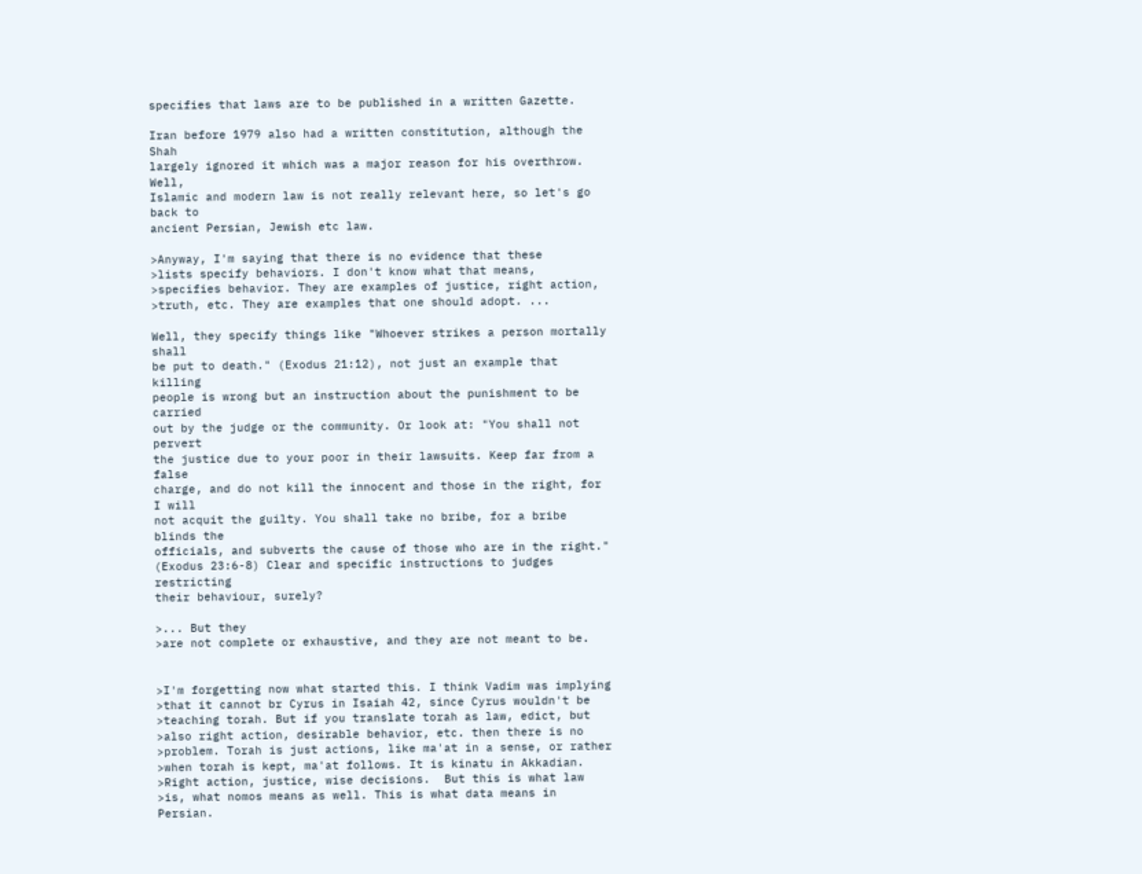specifies that laws are to be published in a written Gazette.

Iran before 1979 also had a written constitution, although the Shah
largely ignored it which was a major reason for his overthrow. Well,
Islamic and modern law is not really relevant here, so let's go back to
ancient Persian, Jewish etc law.

>Anyway, I'm saying that there is no evidence that these
>lists specify behaviors. I don't know what that means,
>specifies behavior. They are examples of justice, right action,
>truth, etc. They are examples that one should adopt. ...

Well, they specify things like "Whoever strikes a person mortally shall
be put to death." (Exodus 21:12), not just an example that killing
people is wrong but an instruction about the punishment to be carried
out by the judge or the community. Or look at: "You shall not pervert
the justice due to your poor in their lawsuits. Keep far from a false
charge, and do not kill the innocent and those in the right, for I will
not acquit the guilty. You shall take no bribe, for a bribe blinds the
officials, and subverts the cause of those who are in the right."
(Exodus 23:6-8) Clear and specific instructions to judges restricting
their behaviour, surely?

>... But they
>are not complete or exhaustive, and they are not meant to be.


>I'm forgetting now what started this. I think Vadim was implying
>that it cannot br Cyrus in Isaiah 42, since Cyrus wouldn't be
>teaching torah. But if you translate torah as law, edict, but
>also right action, desirable behavior, etc. then there is no
>problem. Torah is just actions, like ma'at in a sense, or rather
>when torah is kept, ma'at follows. It is kinatu in Akkadian.
>Right action, justice, wise decisions.  But this is what law
>is, what nomos means as well. This is what data means in Persian.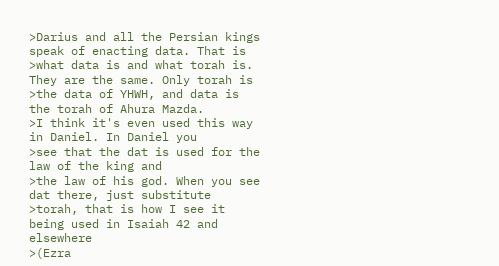>Darius and all the Persian kings speak of enacting data. That is
>what data is and what torah is. They are the same. Only torah is
>the data of YHWH, and data is the torah of Ahura Mazda.
>I think it's even used this way in Daniel. In Daniel you
>see that the dat is used for the law of the king and
>the law of his god. When you see dat there, just substitute
>torah, that is how I see it being used in Isaiah 42 and elsewhere
>(Ezra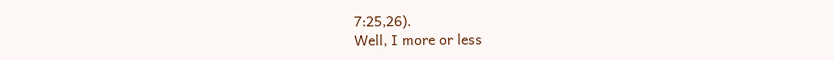7:25,26).
Well, I more or less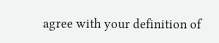agree with your definition of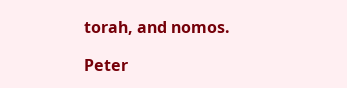torah, and nomos.

Peter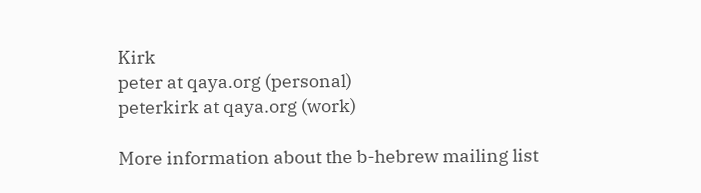Kirk
peter at qaya.org (personal)
peterkirk at qaya.org (work)

More information about the b-hebrew mailing list